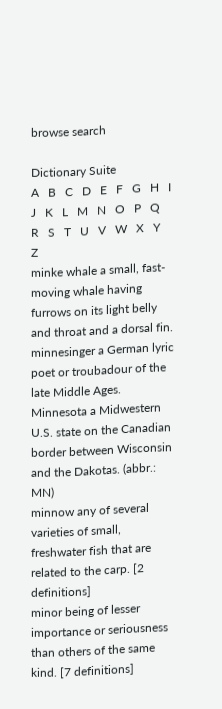browse search

Dictionary Suite
A   B   C   D   E   F   G   H   I   J   K   L   M   N   O   P   Q   R   S   T   U   V   W   X   Y   Z
minke whale a small, fast-moving whale having furrows on its light belly and throat and a dorsal fin.
minnesinger a German lyric poet or troubadour of the late Middle Ages.
Minnesota a Midwestern U.S. state on the Canadian border between Wisconsin and the Dakotas. (abbr.: MN)
minnow any of several varieties of small, freshwater fish that are related to the carp. [2 definitions]
minor being of lesser importance or seriousness than others of the same kind. [7 definitions]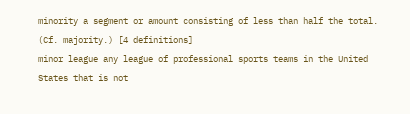minority a segment or amount consisting of less than half the total. (Cf. majority.) [4 definitions]
minor league any league of professional sports teams in the United States that is not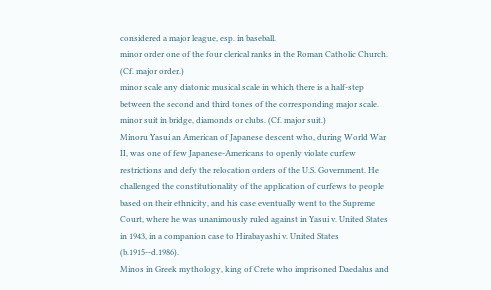considered a major league, esp. in baseball.
minor order one of the four clerical ranks in the Roman Catholic Church. (Cf. major order.)
minor scale any diatonic musical scale in which there is a half-step between the second and third tones of the corresponding major scale.
minor suit in bridge, diamonds or clubs. (Cf. major suit.)
Minoru Yasui an American of Japanese descent who, during World War II, was one of few Japanese-Americans to openly violate curfew restrictions and defy the relocation orders of the U.S. Government. He challenged the constitutionality of the application of curfews to people based on their ethnicity, and his case eventually went to the Supreme Court, where he was unanimously ruled against in Yasui v. United States in 1943, in a companion case to Hirabayashi v. United States (b.1915--d.1986).
Minos in Greek mythology, king of Crete who imprisoned Daedalus and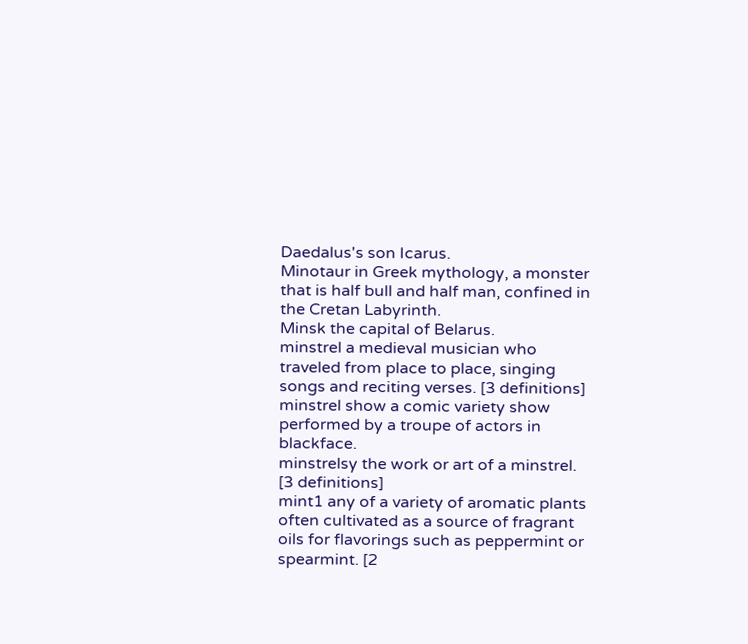Daedalus's son Icarus.
Minotaur in Greek mythology, a monster that is half bull and half man, confined in the Cretan Labyrinth.
Minsk the capital of Belarus.
minstrel a medieval musician who traveled from place to place, singing songs and reciting verses. [3 definitions]
minstrel show a comic variety show performed by a troupe of actors in blackface.
minstrelsy the work or art of a minstrel. [3 definitions]
mint1 any of a variety of aromatic plants often cultivated as a source of fragrant oils for flavorings such as peppermint or spearmint. [2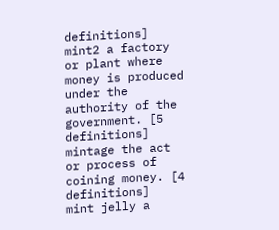definitions]
mint2 a factory or plant where money is produced under the authority of the government. [5 definitions]
mintage the act or process of coining money. [4 definitions]
mint jelly a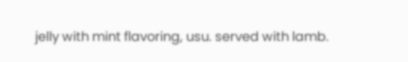jelly with mint flavoring, usu. served with lamb.